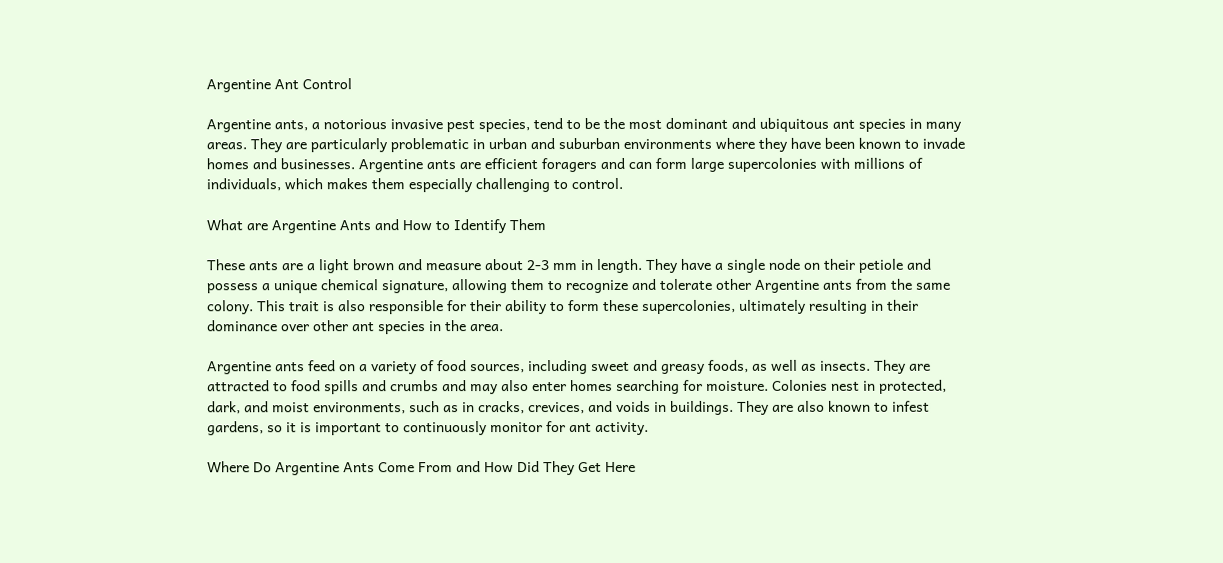Argentine Ant Control

Argentine ants, a notorious invasive pest species, tend to be the most dominant and ubiquitous ant species in many areas. They are particularly problematic in urban and suburban environments where they have been known to invade homes and businesses. Argentine ants are efficient foragers and can form large supercolonies with millions of individuals, which makes them especially challenging to control.

What are Argentine Ants and How to Identify Them

These ants are a light brown and measure about 2-3 mm in length. They have a single node on their petiole and possess a unique chemical signature, allowing them to recognize and tolerate other Argentine ants from the same colony. This trait is also responsible for their ability to form these supercolonies, ultimately resulting in their dominance over other ant species in the area.

Argentine ants feed on a variety of food sources, including sweet and greasy foods, as well as insects. They are attracted to food spills and crumbs and may also enter homes searching for moisture. Colonies nest in protected, dark, and moist environments, such as in cracks, crevices, and voids in buildings. They are also known to infest gardens, so it is important to continuously monitor for ant activity.

Where Do Argentine Ants Come From and How Did They Get Here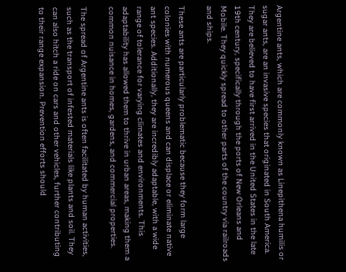Argentine ants, which are commonly known as Linepithena humilis or sugar ants, are an invasive species that originated in South America. They are believed to have first arrived in the United States in the late 19th century, specifically through the ports of New Orleans and Mobile. They quickly spread to other parts of the country via railroads and ships.

These ants are particularly problematic because they form large colonies with numerous queens and can displace or eliminate native ant species. Additionally, they are incredibly adaptable, with a wide range of tolerance for varying climates and environments. This adaptability has allowed them to thrive in urban areas, making them a common nuisance in homes, gardens, and commercial properties.

The spread of Argentine ants is often facilitated by human activities, such as the transport of infested materials like plants and soil. They can also hitch a ride on cars and other vehicles, further contributing to their range expansion. Prevention efforts should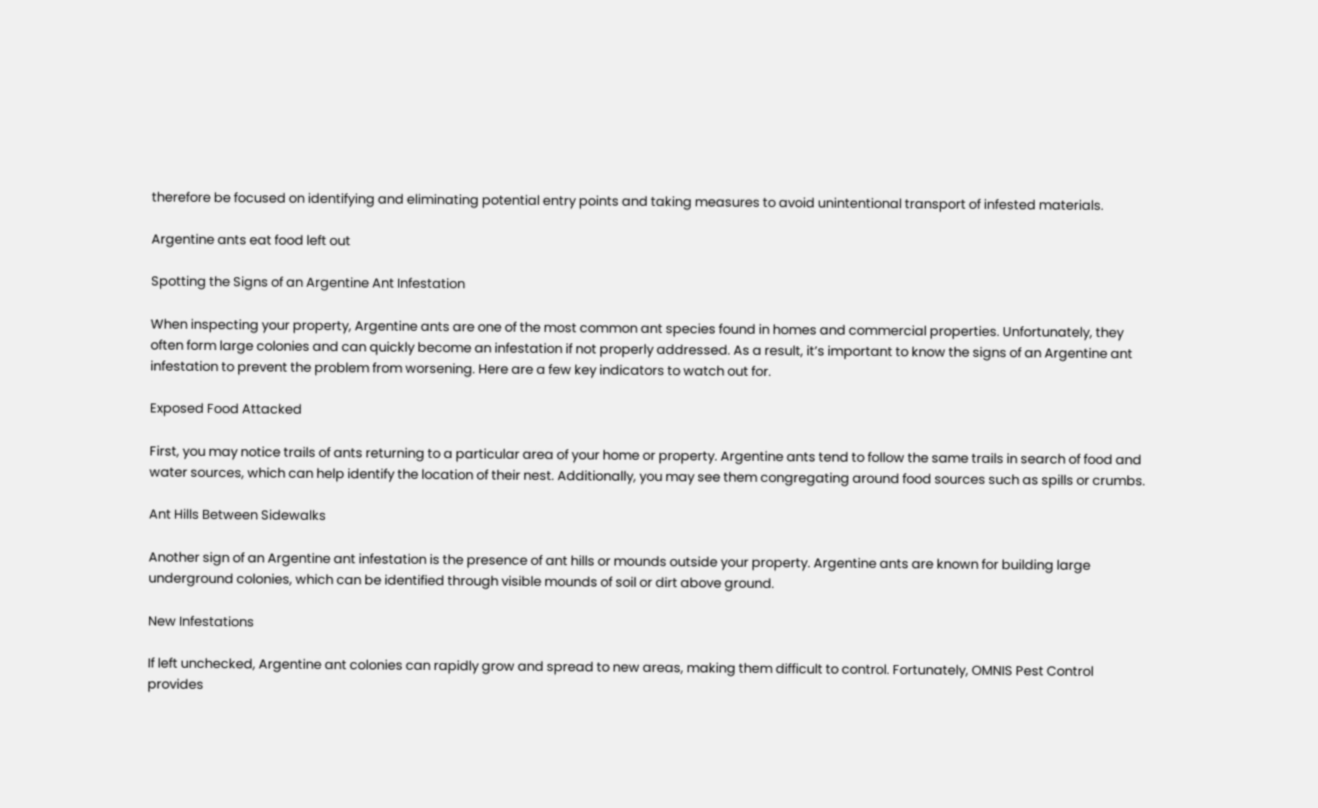therefore be focused on identifying and eliminating potential entry points and taking measures to avoid unintentional transport of infested materials.

Argentine ants eat food left out

Spotting the Signs of an Argentine Ant Infestation

When inspecting your property, Argentine ants are one of the most common ant species found in homes and commercial properties. Unfortunately, they often form large colonies and can quickly become an infestation if not properly addressed. As a result, it’s important to know the signs of an Argentine ant infestation to prevent the problem from worsening. Here are a few key indicators to watch out for.

Exposed Food Attacked

First, you may notice trails of ants returning to a particular area of your home or property. Argentine ants tend to follow the same trails in search of food and water sources, which can help identify the location of their nest. Additionally, you may see them congregating around food sources such as spills or crumbs.

Ant Hills Between Sidewalks

Another sign of an Argentine ant infestation is the presence of ant hills or mounds outside your property. Argentine ants are known for building large underground colonies, which can be identified through visible mounds of soil or dirt above ground.

New Infestations

If left unchecked, Argentine ant colonies can rapidly grow and spread to new areas, making them difficult to control. Fortunately, OMNIS Pest Control provides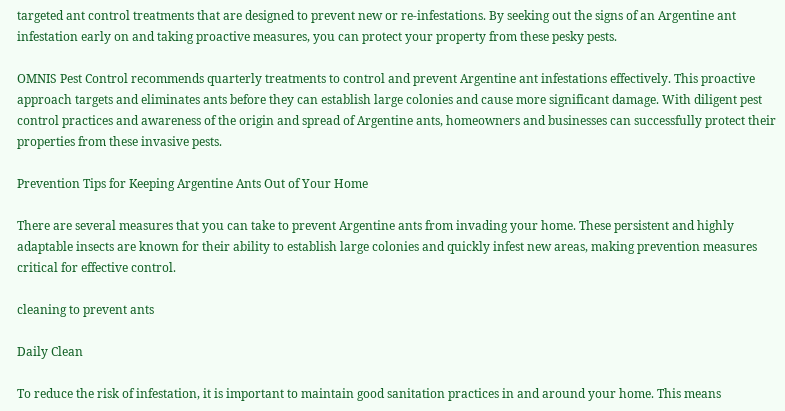targeted ant control treatments that are designed to prevent new or re-infestations. By seeking out the signs of an Argentine ant infestation early on and taking proactive measures, you can protect your property from these pesky pests.

OMNIS Pest Control recommends quarterly treatments to control and prevent Argentine ant infestations effectively. This proactive approach targets and eliminates ants before they can establish large colonies and cause more significant damage. With diligent pest control practices and awareness of the origin and spread of Argentine ants, homeowners and businesses can successfully protect their properties from these invasive pests.

Prevention Tips for Keeping Argentine Ants Out of Your Home

There are several measures that you can take to prevent Argentine ants from invading your home. These persistent and highly adaptable insects are known for their ability to establish large colonies and quickly infest new areas, making prevention measures critical for effective control.

cleaning to prevent ants

Daily Clean

To reduce the risk of infestation, it is important to maintain good sanitation practices in and around your home. This means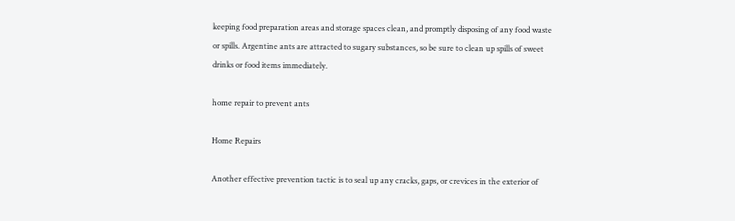keeping food preparation areas and storage spaces clean, and promptly disposing of any food waste or spills. Argentine ants are attracted to sugary substances, so be sure to clean up spills of sweet drinks or food items immediately.

home repair to prevent ants

Home Repairs

Another effective prevention tactic is to seal up any cracks, gaps, or crevices in the exterior of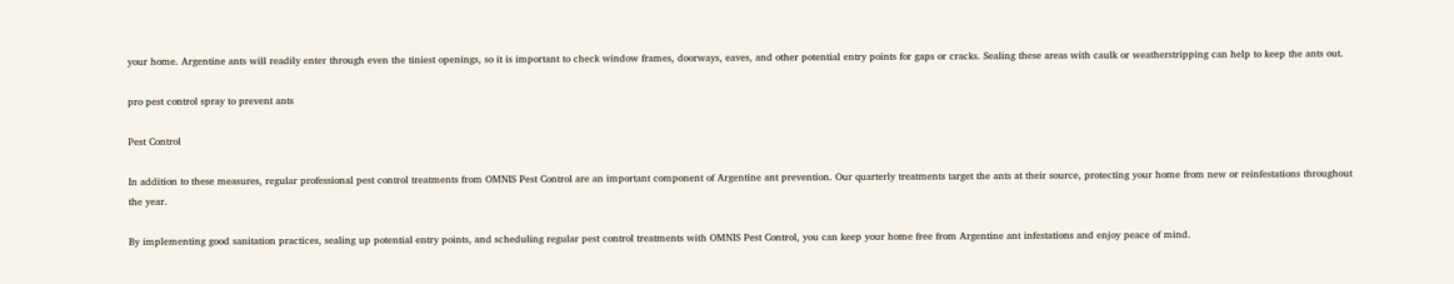your home. Argentine ants will readily enter through even the tiniest openings, so it is important to check window frames, doorways, eaves, and other potential entry points for gaps or cracks. Sealing these areas with caulk or weatherstripping can help to keep the ants out.

pro pest control spray to prevent ants

Pest Control

In addition to these measures, regular professional pest control treatments from OMNIS Pest Control are an important component of Argentine ant prevention. Our quarterly treatments target the ants at their source, protecting your home from new or reinfestations throughout the year.

By implementing good sanitation practices, sealing up potential entry points, and scheduling regular pest control treatments with OMNIS Pest Control, you can keep your home free from Argentine ant infestations and enjoy peace of mind.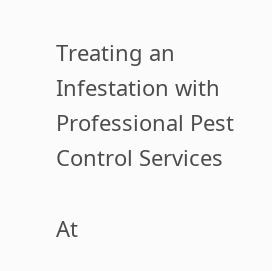Treating an Infestation with Professional Pest Control Services

At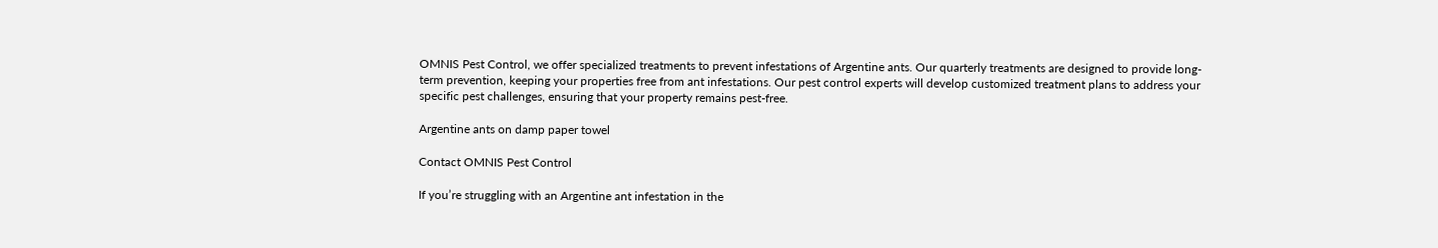OMNIS Pest Control, we offer specialized treatments to prevent infestations of Argentine ants. Our quarterly treatments are designed to provide long-term prevention, keeping your properties free from ant infestations. Our pest control experts will develop customized treatment plans to address your specific pest challenges, ensuring that your property remains pest-free.

Argentine ants on damp paper towel

Contact OMNIS Pest Control

If you’re struggling with an Argentine ant infestation in the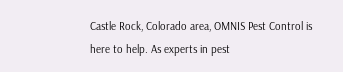Castle Rock, Colorado area, OMNIS Pest Control is here to help. As experts in pest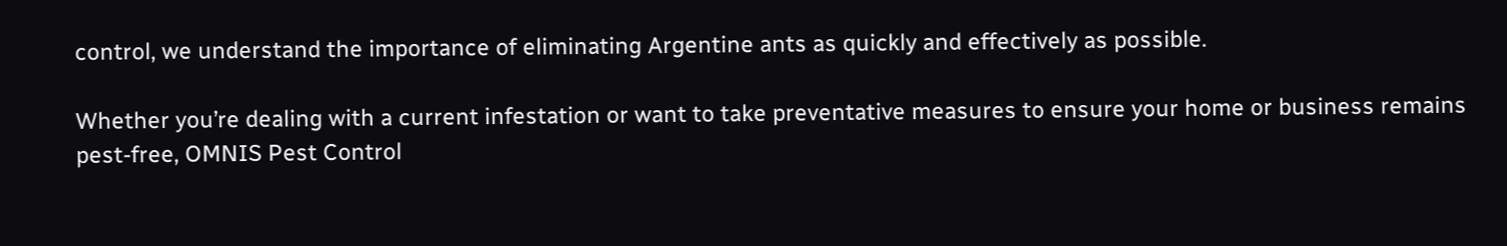control, we understand the importance of eliminating Argentine ants as quickly and effectively as possible.

Whether you’re dealing with a current infestation or want to take preventative measures to ensure your home or business remains pest-free, OMNIS Pest Control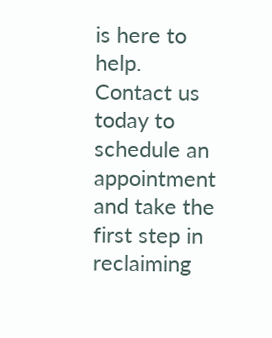is here to help. Contact us today to schedule an appointment and take the first step in reclaiming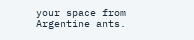your space from Argentine ants.